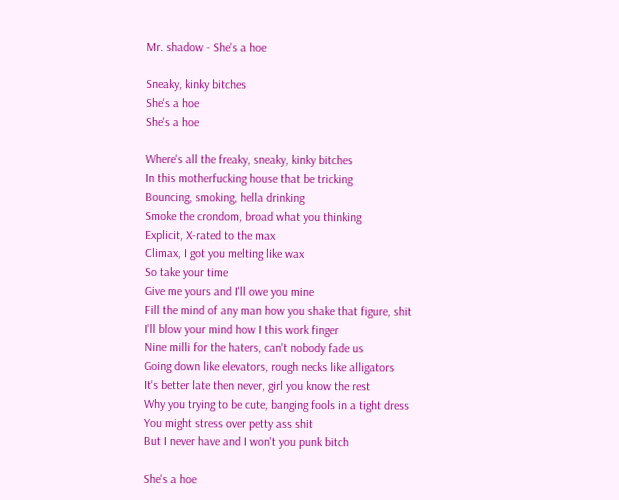Mr. shadow - She's a hoe

Sneaky, kinky bitches
She's a hoe
She's a hoe

Where's all the freaky, sneaky, kinky bitches
In this motherfucking house that be tricking
Bouncing, smoking, hella drinking
Smoke the crondom, broad what you thinking
Explicit, X-rated to the max
Climax, I got you melting like wax
So take your time
Give me yours and I'll owe you mine
Fill the mind of any man how you shake that figure, shit
I'll blow your mind how I this work finger
Nine milli for the haters, can't nobody fade us
Going down like elevators, rough necks like alligators
It's better late then never, girl you know the rest
Why you trying to be cute, banging fools in a tight dress
You might stress over petty ass shit
But I never have and I won't you punk bitch

She's a hoe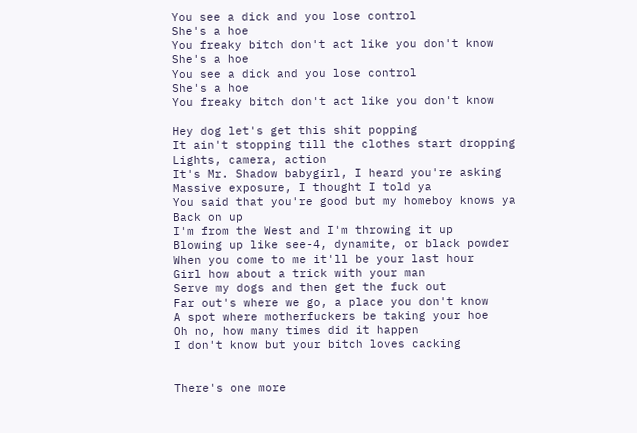You see a dick and you lose control
She's a hoe
You freaky bitch don't act like you don't know
She's a hoe
You see a dick and you lose control
She's a hoe
You freaky bitch don't act like you don't know

Hey dog let's get this shit popping
It ain't stopping till the clothes start dropping
Lights, camera, action
It's Mr. Shadow babygirl, I heard you're asking
Massive exposure, I thought I told ya
You said that you're good but my homeboy knows ya
Back on up
I'm from the West and I'm throwing it up
Blowing up like see-4, dynamite, or black powder
When you come to me it'll be your last hour
Girl how about a trick with your man
Serve my dogs and then get the fuck out
Far out's where we go, a place you don't know
A spot where motherfuckers be taking your hoe
Oh no, how many times did it happen
I don't know but your bitch loves cacking


There's one more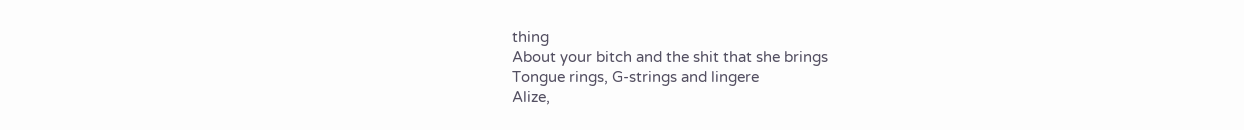thing
About your bitch and the shit that she brings
Tongue rings, G-strings and lingere
Alize,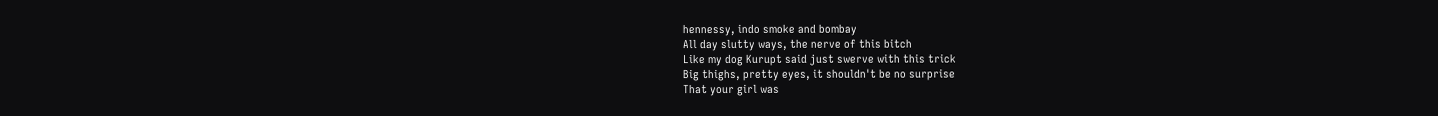hennessy, indo smoke and bombay
All day slutty ways, the nerve of this bitch
Like my dog Kurupt said just swerve with this trick
Big thighs, pretty eyes, it shouldn't be no surprise
That your girl was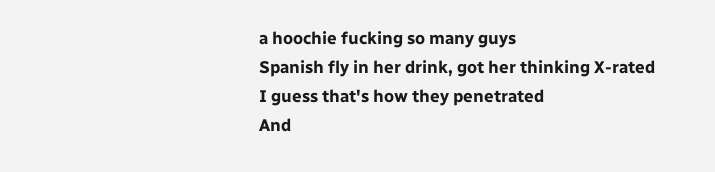a hoochie fucking so many guys
Spanish fly in her drink, got her thinking X-rated
I guess that's how they penetrated
And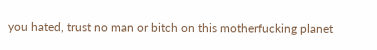you hated, trust no man or bitch on this motherfucking planet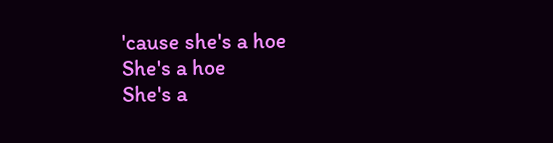'cause she's a hoe
She's a hoe
She's a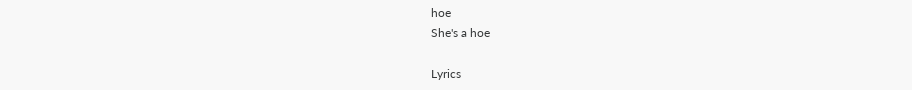hoe
She's a hoe

Lyrics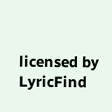licensed by LyricFind